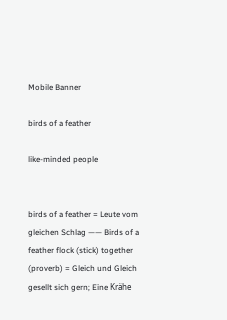Mobile Banner

birds of a feather

like-minded people


birds of a feather = Leute vom gleichen Schlag —— Birds of a feather flock (stick) together (proverb) = Gleich und Gleich gesellt sich gern; Eine Krähe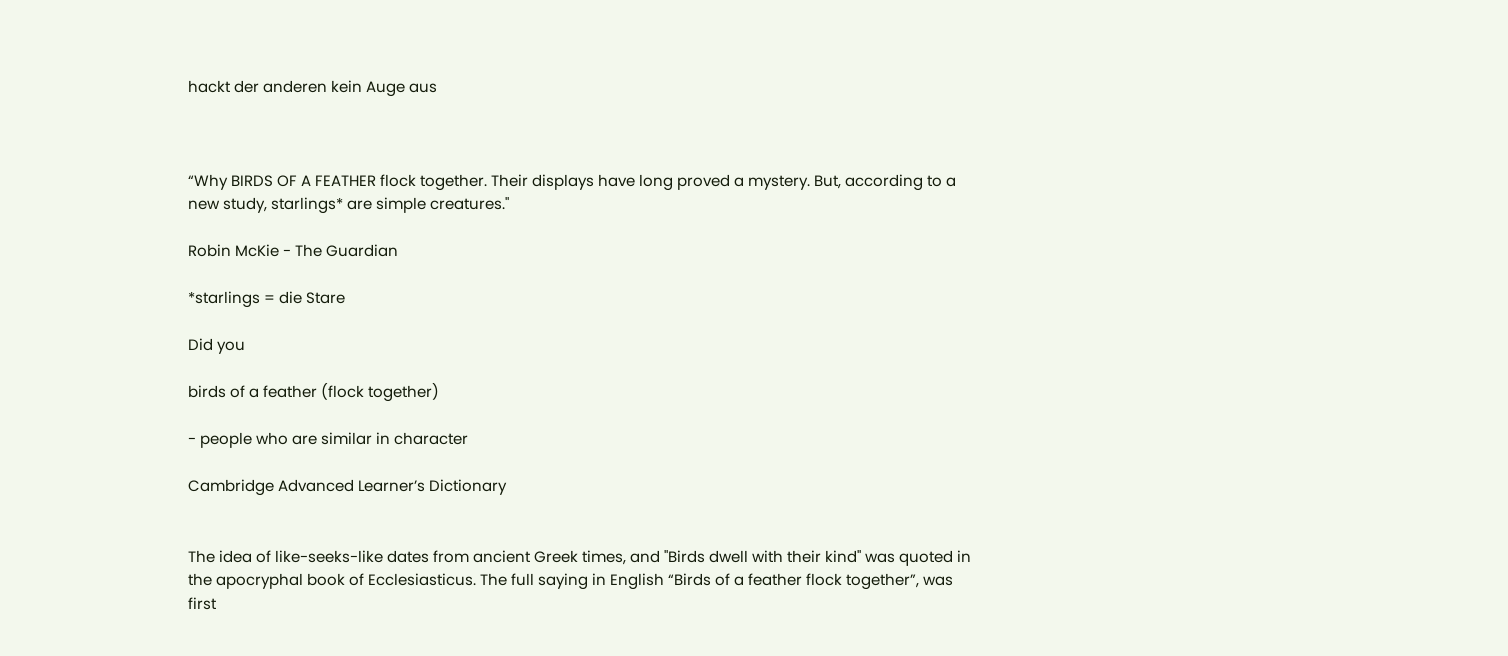hackt der anderen kein Auge aus



“Why BIRDS OF A FEATHER flock together. Their displays have long proved a mystery. But, according to a new study, starlings* are simple creatures."

Robin McKie - The Guardian

*starlings = die Stare

Did you

birds of a feather (flock together)

- people who are similar in character

Cambridge Advanced Learner’s Dictionary


The idea of like-seeks-like dates from ancient Greek times, and "Birds dwell with their kind" was quoted in the apocryphal book of Ecclesiasticus. The full saying in English “Birds of a feather flock together”, was first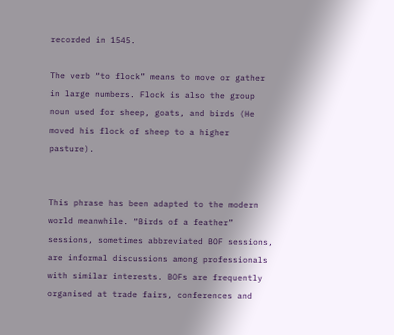recorded in 1545.

The verb “to flock” means to move or gather in large numbers. Flock is also the group noun used for sheep, goats, and birds (He moved his flock of sheep to a higher pasture).


This phrase has been adapted to the modern world meanwhile. “Birds of a feather” sessions, sometimes abbreviated BOF sessions, are informal discussions among professionals with similar interests. BOFs are frequently organised at trade fairs, conferences and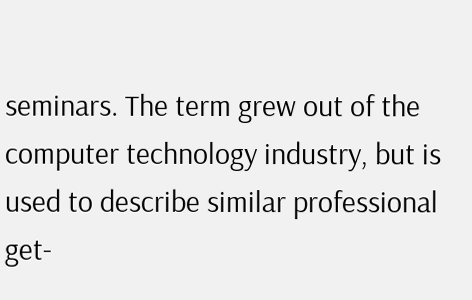seminars. The term grew out of the computer technology industry, but is used to describe similar professional get-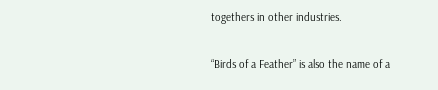togethers in other industries.

“Birds of a Feather” is also the name of a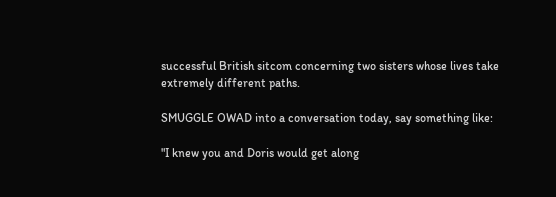successful British sitcom concerning two sisters whose lives take extremely different paths.

SMUGGLE OWAD into a conversation today, say something like:

"I knew you and Doris would get along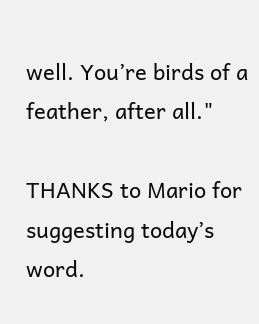well. You’re birds of a feather, after all."

THANKS to Mario for suggesting today’s word.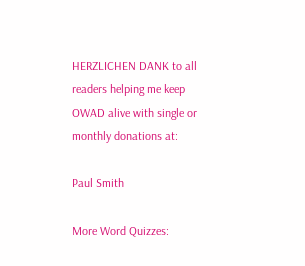HERZLICHEN DANK to all readers helping me keep OWAD alive with single or monthly donations at:

Paul Smith

More Word Quizzes: